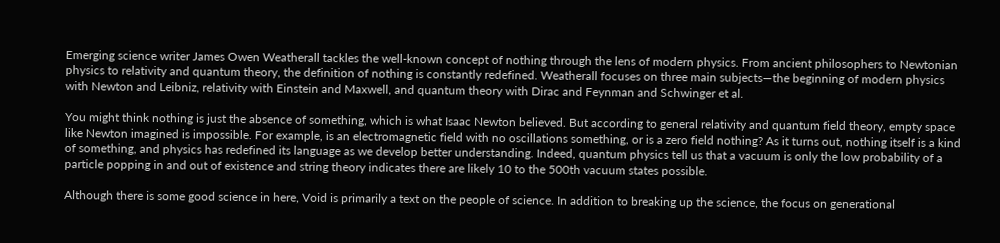Emerging science writer James Owen Weatherall tackles the well-known concept of nothing through the lens of modern physics. From ancient philosophers to Newtonian physics to relativity and quantum theory, the definition of nothing is constantly redefined. Weatherall focuses on three main subjects—the beginning of modern physics with Newton and Leibniz, relativity with Einstein and Maxwell, and quantum theory with Dirac and Feynman and Schwinger et al.

You might think nothing is just the absence of something, which is what Isaac Newton believed. But according to general relativity and quantum field theory, empty space like Newton imagined is impossible. For example, is an electromagnetic field with no oscillations something, or is a zero field nothing? As it turns out, nothing itself is a kind of something, and physics has redefined its language as we develop better understanding. Indeed, quantum physics tell us that a vacuum is only the low probability of a particle popping in and out of existence and string theory indicates there are likely 10 to the 500th vacuum states possible.

Although there is some good science in here, Void is primarily a text on the people of science. In addition to breaking up the science, the focus on generational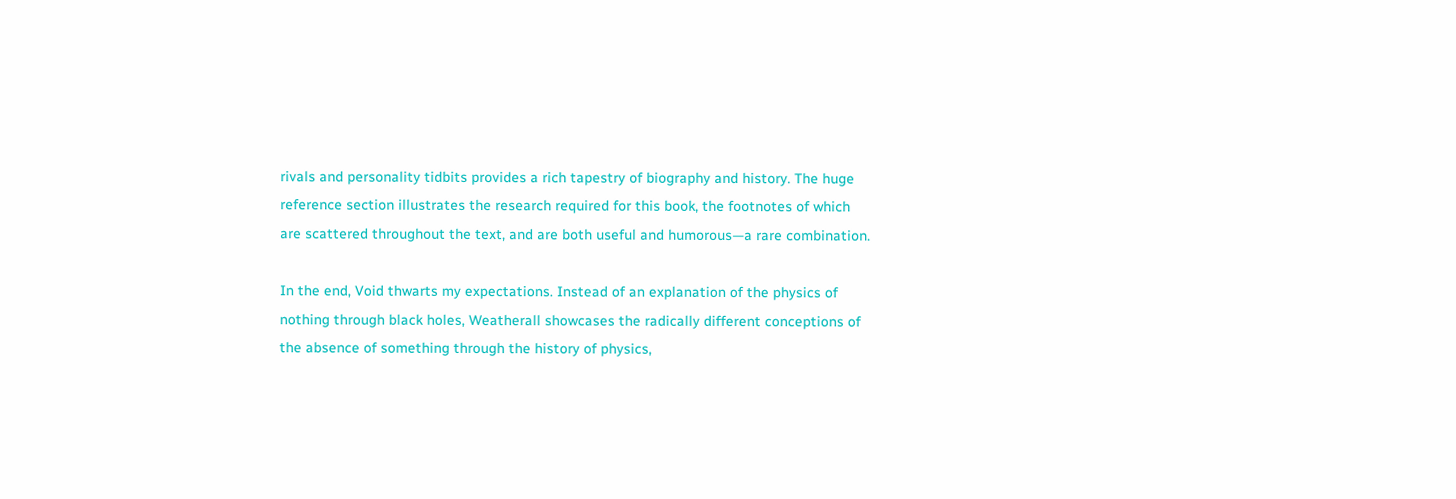rivals and personality tidbits provides a rich tapestry of biography and history. The huge reference section illustrates the research required for this book, the footnotes of which are scattered throughout the text, and are both useful and humorous—a rare combination.

In the end, Void thwarts my expectations. Instead of an explanation of the physics of nothing through black holes, Weatherall showcases the radically different conceptions of the absence of something through the history of physics,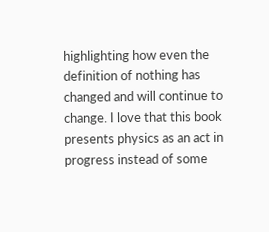highlighting how even the definition of nothing has changed and will continue to change. I love that this book presents physics as an act in progress instead of some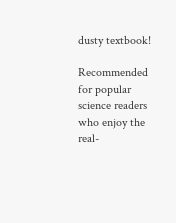dusty textbook!

Recommended for popular science readers who enjoy the real-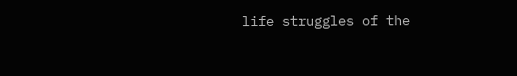life struggles of the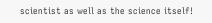scientist as well as the science itself!